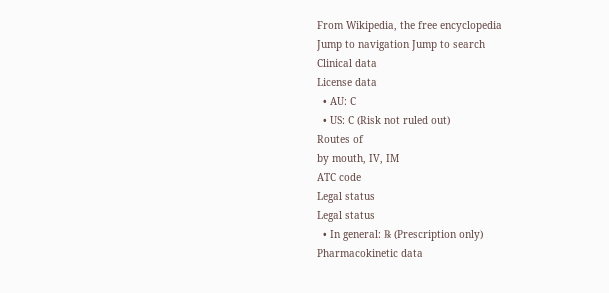From Wikipedia, the free encyclopedia
Jump to navigation Jump to search
Clinical data
License data
  • AU: C
  • US: C (Risk not ruled out)
Routes of
by mouth, IV, IM
ATC code
Legal status
Legal status
  • In general: ℞ (Prescription only)
Pharmacokinetic data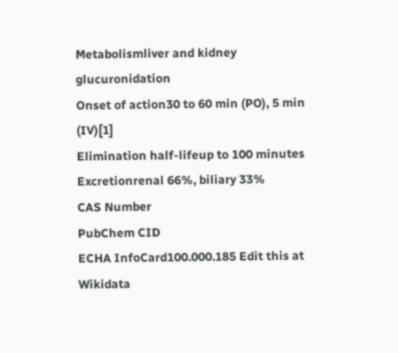Metabolismliver and kidney glucuronidation
Onset of action30 to 60 min (PO), 5 min (IV)[1]
Elimination half-lifeup to 100 minutes
Excretionrenal 66%, biliary 33%
CAS Number
PubChem CID
ECHA InfoCard100.000.185 Edit this at Wikidata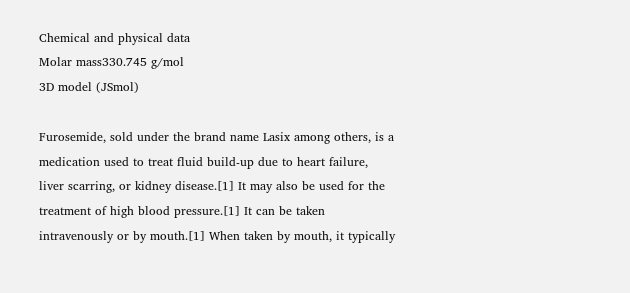Chemical and physical data
Molar mass330.745 g/mol
3D model (JSmol)

Furosemide, sold under the brand name Lasix among others, is a medication used to treat fluid build-up due to heart failure, liver scarring, or kidney disease.[1] It may also be used for the treatment of high blood pressure.[1] It can be taken intravenously or by mouth.[1] When taken by mouth, it typically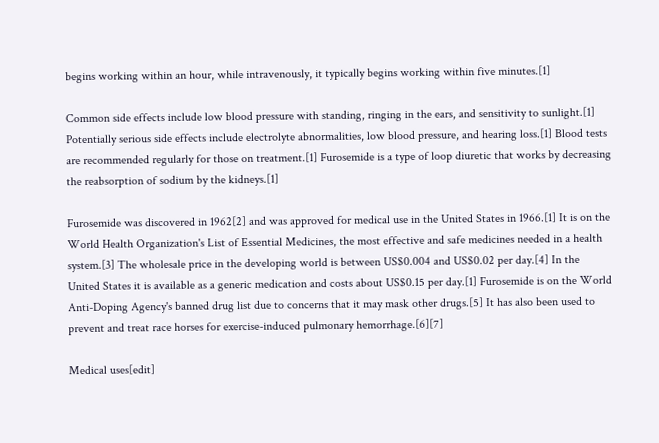begins working within an hour, while intravenously, it typically begins working within five minutes.[1]

Common side effects include low blood pressure with standing, ringing in the ears, and sensitivity to sunlight.[1] Potentially serious side effects include electrolyte abnormalities, low blood pressure, and hearing loss.[1] Blood tests are recommended regularly for those on treatment.[1] Furosemide is a type of loop diuretic that works by decreasing the reabsorption of sodium by the kidneys.[1]

Furosemide was discovered in 1962[2] and was approved for medical use in the United States in 1966.[1] It is on the World Health Organization's List of Essential Medicines, the most effective and safe medicines needed in a health system.[3] The wholesale price in the developing world is between US$0.004 and US$0.02 per day.[4] In the United States it is available as a generic medication and costs about US$0.15 per day.[1] Furosemide is on the World Anti-Doping Agency's banned drug list due to concerns that it may mask other drugs.[5] It has also been used to prevent and treat race horses for exercise-induced pulmonary hemorrhage.[6][7]

Medical uses[edit]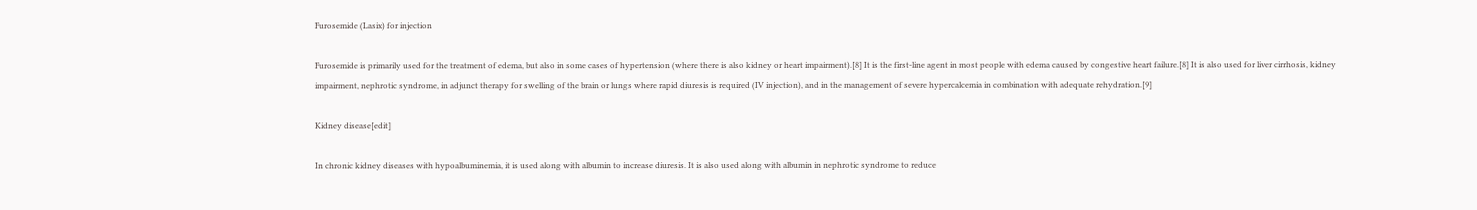Furosemide (Lasix) for injection

Furosemide is primarily used for the treatment of edema, but also in some cases of hypertension (where there is also kidney or heart impairment).[8] It is the first-line agent in most people with edema caused by congestive heart failure.[8] It is also used for liver cirrhosis, kidney impairment, nephrotic syndrome, in adjunct therapy for swelling of the brain or lungs where rapid diuresis is required (IV injection), and in the management of severe hypercalcemia in combination with adequate rehydration.[9]

Kidney disease[edit]

In chronic kidney diseases with hypoalbuminemia, it is used along with albumin to increase diuresis. It is also used along with albumin in nephrotic syndrome to reduce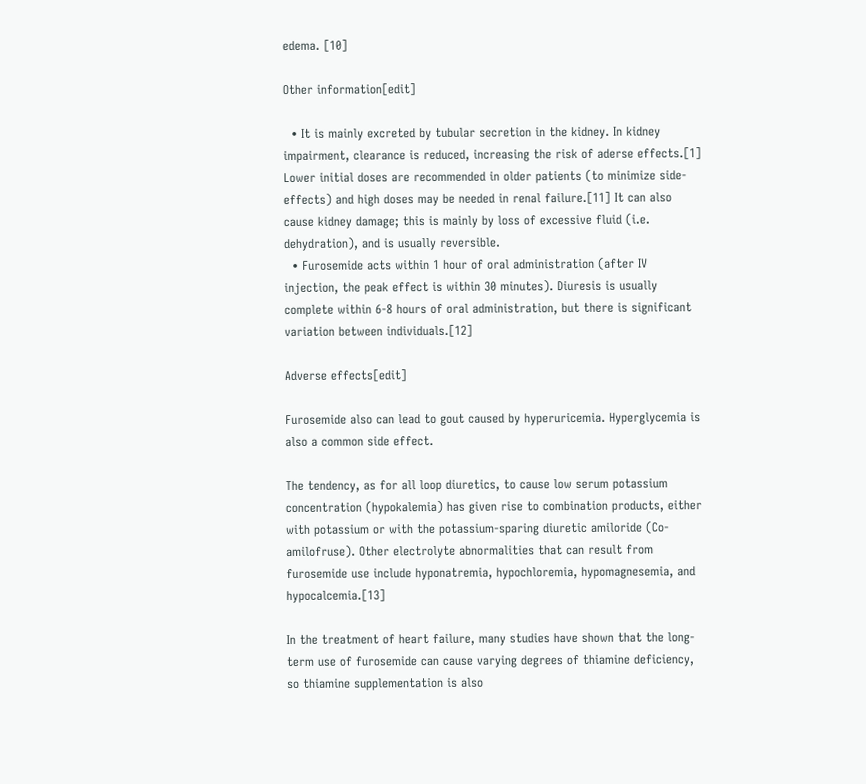edema. [10]

Other information[edit]

  • It is mainly excreted by tubular secretion in the kidney. In kidney impairment, clearance is reduced, increasing the risk of aderse effects.[1] Lower initial doses are recommended in older patients (to minimize side-effects) and high doses may be needed in renal failure.[11] It can also cause kidney damage; this is mainly by loss of excessive fluid (i.e. dehydration), and is usually reversible.
  • Furosemide acts within 1 hour of oral administration (after IV injection, the peak effect is within 30 minutes). Diuresis is usually complete within 6-8 hours of oral administration, but there is significant variation between individuals.[12]

Adverse effects[edit]

Furosemide also can lead to gout caused by hyperuricemia. Hyperglycemia is also a common side effect.

The tendency, as for all loop diuretics, to cause low serum potassium concentration (hypokalemia) has given rise to combination products, either with potassium or with the potassium-sparing diuretic amiloride (Co-amilofruse). Other electrolyte abnormalities that can result from furosemide use include hyponatremia, hypochloremia, hypomagnesemia, and hypocalcemia.[13]

In the treatment of heart failure, many studies have shown that the long-term use of furosemide can cause varying degrees of thiamine deficiency, so thiamine supplementation is also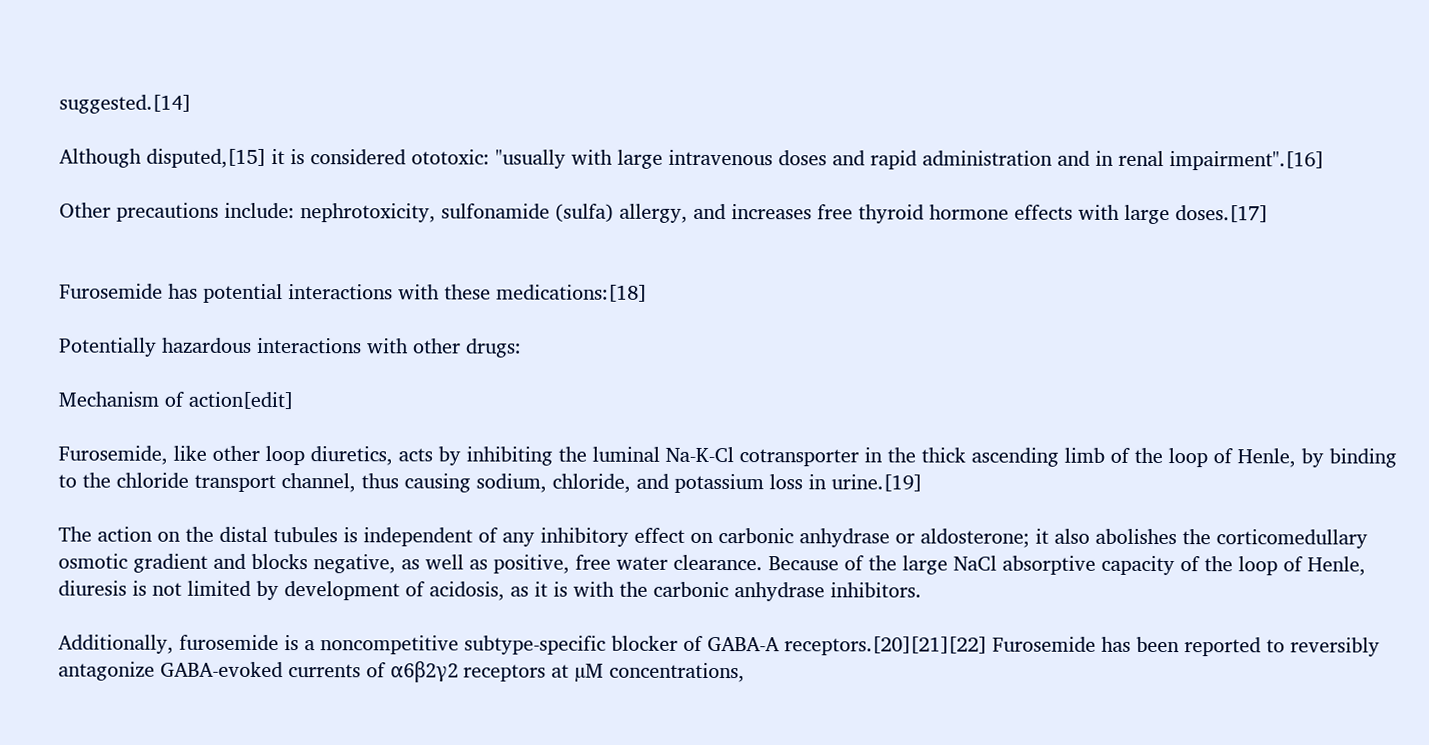suggested.[14]

Although disputed,[15] it is considered ototoxic: "usually with large intravenous doses and rapid administration and in renal impairment".[16]

Other precautions include: nephrotoxicity, sulfonamide (sulfa) allergy, and increases free thyroid hormone effects with large doses.[17]


Furosemide has potential interactions with these medications:[18]

Potentially hazardous interactions with other drugs:

Mechanism of action[edit]

Furosemide, like other loop diuretics, acts by inhibiting the luminal Na-K-Cl cotransporter in the thick ascending limb of the loop of Henle, by binding to the chloride transport channel, thus causing sodium, chloride, and potassium loss in urine.[19]

The action on the distal tubules is independent of any inhibitory effect on carbonic anhydrase or aldosterone; it also abolishes the corticomedullary osmotic gradient and blocks negative, as well as positive, free water clearance. Because of the large NaCl absorptive capacity of the loop of Henle, diuresis is not limited by development of acidosis, as it is with the carbonic anhydrase inhibitors.

Additionally, furosemide is a noncompetitive subtype-specific blocker of GABA-A receptors.[20][21][22] Furosemide has been reported to reversibly antagonize GABA-evoked currents of α6β2γ2 receptors at µM concentrations,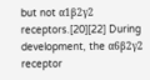but not α1β2γ2 receptors.[20][22] During development, the α6β2γ2 receptor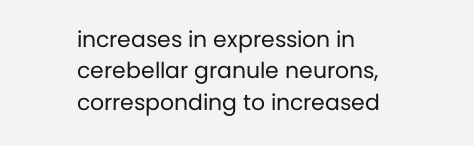increases in expression in cerebellar granule neurons, corresponding to increased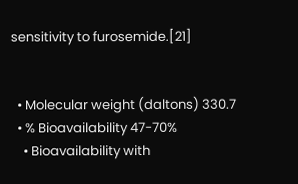sensitivity to furosemide.[21]


  • Molecular weight (daltons) 330.7
  • % Bioavailability 47-70%
    • Bioavailability with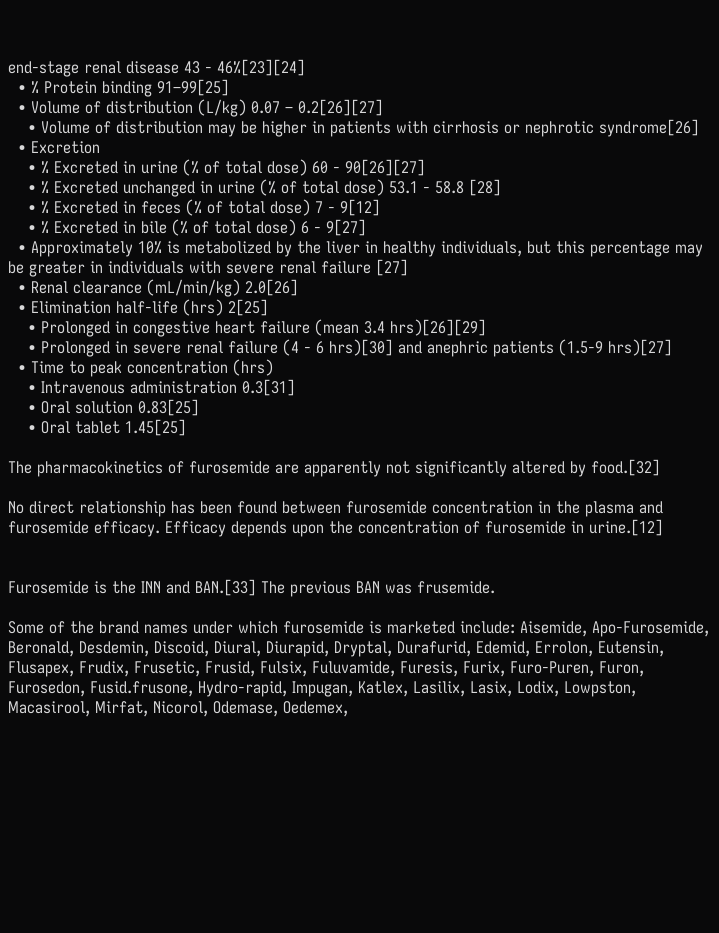end-stage renal disease 43 - 46%[23][24]
  • % Protein binding 91–99[25]
  • Volume of distribution (L/kg) 0.07 – 0.2[26][27]
    • Volume of distribution may be higher in patients with cirrhosis or nephrotic syndrome[26]
  • Excretion
    • % Excreted in urine (% of total dose) 60 - 90[26][27]
    • % Excreted unchanged in urine (% of total dose) 53.1 - 58.8 [28]
    • % Excreted in feces (% of total dose) 7 - 9[12]
    • % Excreted in bile (% of total dose) 6 - 9[27]
  • Approximately 10% is metabolized by the liver in healthy individuals, but this percentage may be greater in individuals with severe renal failure [27]
  • Renal clearance (mL/min/kg) 2.0[26]
  • Elimination half-life (hrs) 2[25]
    • Prolonged in congestive heart failure (mean 3.4 hrs)[26][29]
    • Prolonged in severe renal failure (4 - 6 hrs)[30] and anephric patients (1.5-9 hrs)[27]
  • Time to peak concentration (hrs)
    • Intravenous administration 0.3[31]
    • Oral solution 0.83[25]
    • Oral tablet 1.45[25]

The pharmacokinetics of furosemide are apparently not significantly altered by food.[32]

No direct relationship has been found between furosemide concentration in the plasma and furosemide efficacy. Efficacy depends upon the concentration of furosemide in urine.[12]


Furosemide is the INN and BAN.[33] The previous BAN was frusemide.

Some of the brand names under which furosemide is marketed include: Aisemide, Apo-Furosemide, Beronald, Desdemin, Discoid, Diural, Diurapid, Dryptal, Durafurid, Edemid, Errolon, Eutensin, Flusapex, Frudix, Frusetic, Frusid, Fulsix, Fuluvamide, Furesis, Furix, Furo-Puren, Furon, Furosedon, Fusid.frusone, Hydro-rapid, Impugan, Katlex, Lasilix, Lasix, Lodix, Lowpston, Macasirool, Mirfat, Nicorol, Odemase, Oedemex,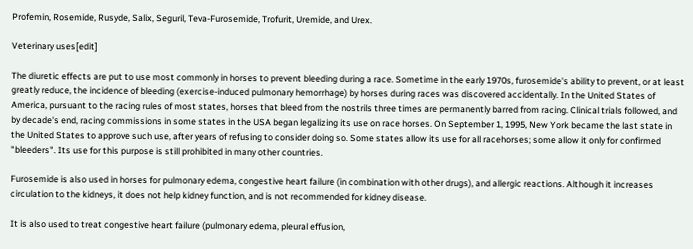Profemin, Rosemide, Rusyde, Salix, Seguril, Teva-Furosemide, Trofurit, Uremide, and Urex.

Veterinary uses[edit]

The diuretic effects are put to use most commonly in horses to prevent bleeding during a race. Sometime in the early 1970s, furosemide's ability to prevent, or at least greatly reduce, the incidence of bleeding (exercise-induced pulmonary hemorrhage) by horses during races was discovered accidentally. In the United States of America, pursuant to the racing rules of most states, horses that bleed from the nostrils three times are permanently barred from racing. Clinical trials followed, and by decade's end, racing commissions in some states in the USA began legalizing its use on race horses. On September 1, 1995, New York became the last state in the United States to approve such use, after years of refusing to consider doing so. Some states allow its use for all racehorses; some allow it only for confirmed "bleeders". Its use for this purpose is still prohibited in many other countries.

Furosemide is also used in horses for pulmonary edema, congestive heart failure (in combination with other drugs), and allergic reactions. Although it increases circulation to the kidneys, it does not help kidney function, and is not recommended for kidney disease.

It is also used to treat congestive heart failure (pulmonary edema, pleural effusion,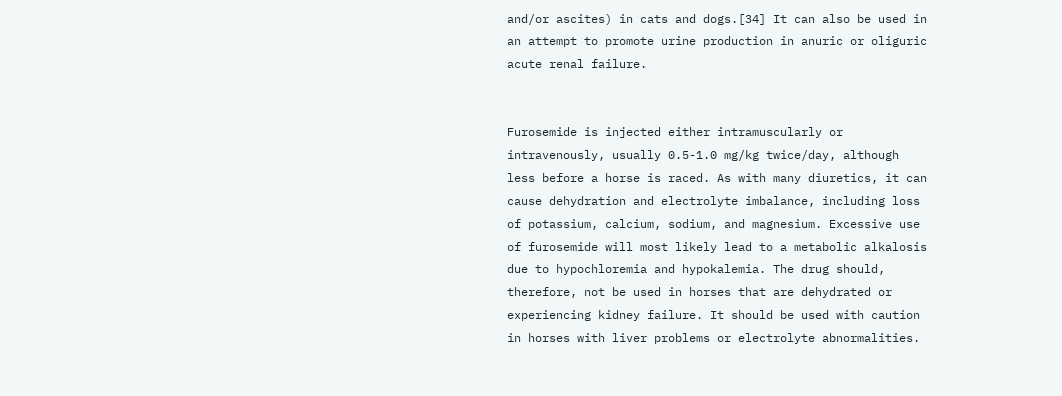and/or ascites) in cats and dogs.[34] It can also be used in an attempt to promote urine production in anuric or oliguric acute renal failure.


Furosemide is injected either intramuscularly or intravenously, usually 0.5-1.0 mg/kg twice/day, although less before a horse is raced. As with many diuretics, it can cause dehydration and electrolyte imbalance, including loss of potassium, calcium, sodium, and magnesium. Excessive use of furosemide will most likely lead to a metabolic alkalosis due to hypochloremia and hypokalemia. The drug should, therefore, not be used in horses that are dehydrated or experiencing kidney failure. It should be used with caution in horses with liver problems or electrolyte abnormalities.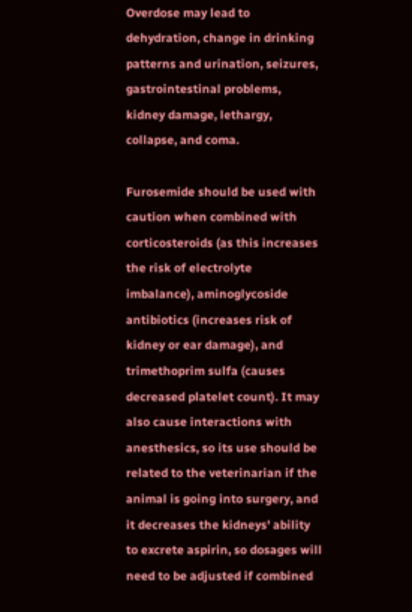Overdose may lead to dehydration, change in drinking patterns and urination, seizures, gastrointestinal problems, kidney damage, lethargy, collapse, and coma.

Furosemide should be used with caution when combined with corticosteroids (as this increases the risk of electrolyte imbalance), aminoglycoside antibiotics (increases risk of kidney or ear damage), and trimethoprim sulfa (causes decreased platelet count). It may also cause interactions with anesthesics, so its use should be related to the veterinarian if the animal is going into surgery, and it decreases the kidneys' ability to excrete aspirin, so dosages will need to be adjusted if combined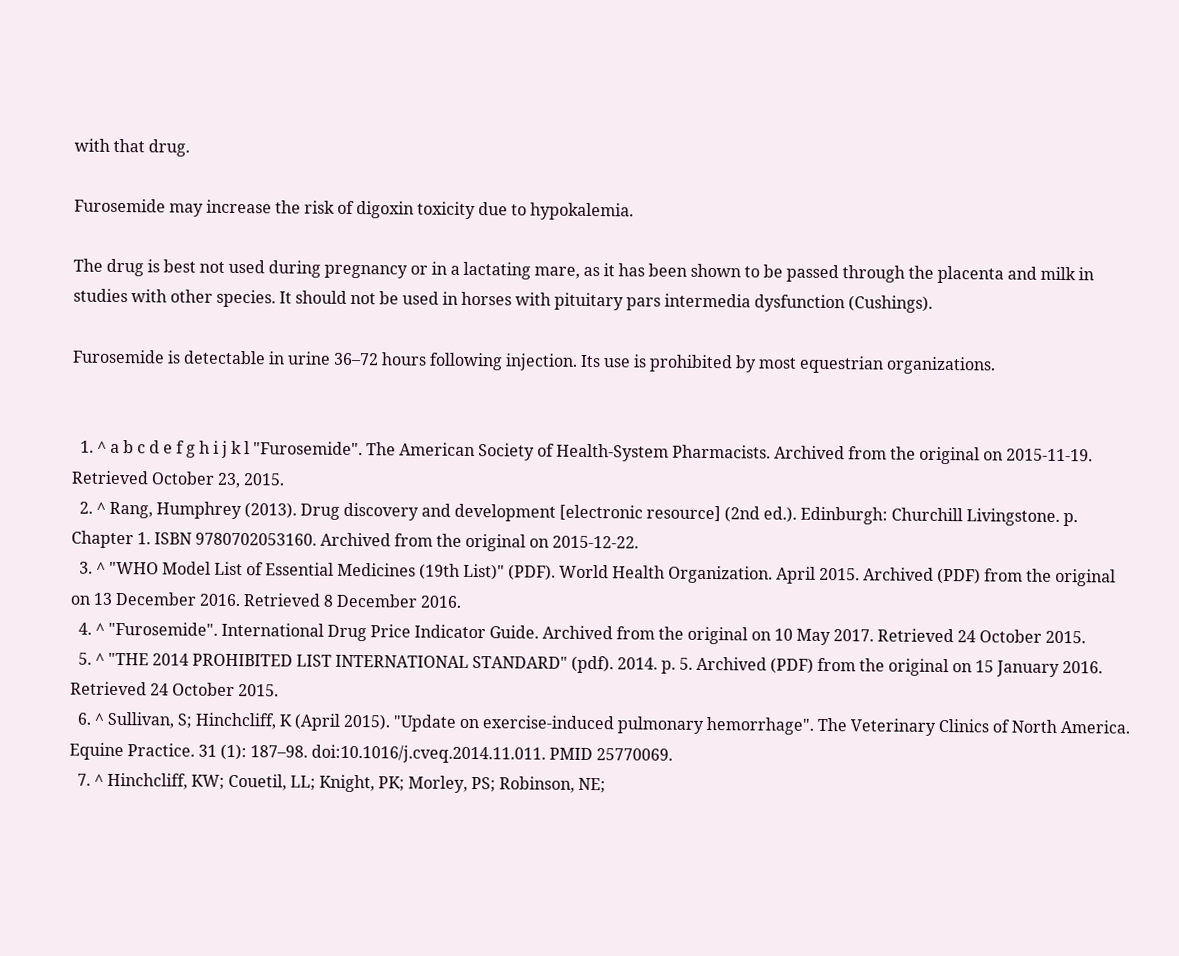with that drug.

Furosemide may increase the risk of digoxin toxicity due to hypokalemia.

The drug is best not used during pregnancy or in a lactating mare, as it has been shown to be passed through the placenta and milk in studies with other species. It should not be used in horses with pituitary pars intermedia dysfunction (Cushings).

Furosemide is detectable in urine 36–72 hours following injection. Its use is prohibited by most equestrian organizations.


  1. ^ a b c d e f g h i j k l "Furosemide". The American Society of Health-System Pharmacists. Archived from the original on 2015-11-19. Retrieved October 23, 2015.
  2. ^ Rang, Humphrey (2013). Drug discovery and development [electronic resource] (2nd ed.). Edinburgh: Churchill Livingstone. p. Chapter 1. ISBN 9780702053160. Archived from the original on 2015-12-22.
  3. ^ "WHO Model List of Essential Medicines (19th List)" (PDF). World Health Organization. April 2015. Archived (PDF) from the original on 13 December 2016. Retrieved 8 December 2016.
  4. ^ "Furosemide". International Drug Price Indicator Guide. Archived from the original on 10 May 2017. Retrieved 24 October 2015.
  5. ^ "THE 2014 PROHIBITED LIST INTERNATIONAL STANDARD" (pdf). 2014. p. 5. Archived (PDF) from the original on 15 January 2016. Retrieved 24 October 2015.
  6. ^ Sullivan, S; Hinchcliff, K (April 2015). "Update on exercise-induced pulmonary hemorrhage". The Veterinary Clinics of North America. Equine Practice. 31 (1): 187–98. doi:10.1016/j.cveq.2014.11.011. PMID 25770069.
  7. ^ Hinchcliff, KW; Couetil, LL; Knight, PK; Morley, PS; Robinson, NE;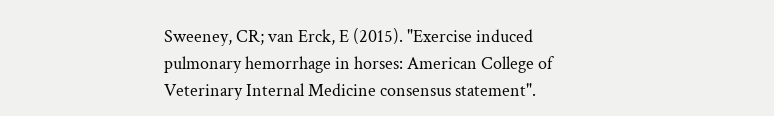Sweeney, CR; van Erck, E (2015). "Exercise induced pulmonary hemorrhage in horses: American College of Veterinary Internal Medicine consensus statement".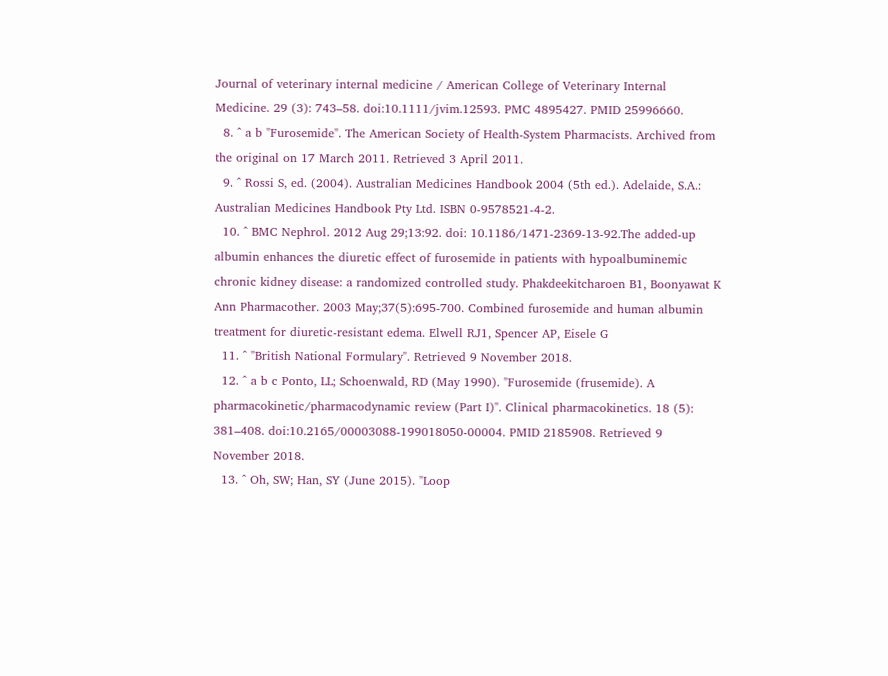Journal of veterinary internal medicine / American College of Veterinary Internal Medicine. 29 (3): 743–58. doi:10.1111/jvim.12593. PMC 4895427. PMID 25996660.
  8. ^ a b "Furosemide". The American Society of Health-System Pharmacists. Archived from the original on 17 March 2011. Retrieved 3 April 2011.
  9. ^ Rossi S, ed. (2004). Australian Medicines Handbook 2004 (5th ed.). Adelaide, S.A.: Australian Medicines Handbook Pty Ltd. ISBN 0-9578521-4-2.
  10. ^ BMC Nephrol. 2012 Aug 29;13:92. doi: 10.1186/1471-2369-13-92.The added-up albumin enhances the diuretic effect of furosemide in patients with hypoalbuminemic chronic kidney disease: a randomized controlled study. Phakdeekitcharoen B1, Boonyawat K Ann Pharmacother. 2003 May;37(5):695-700. Combined furosemide and human albumin treatment for diuretic-resistant edema. Elwell RJ1, Spencer AP, Eisele G
  11. ^ "British National Formulary". Retrieved 9 November 2018.
  12. ^ a b c Ponto, LL; Schoenwald, RD (May 1990). "Furosemide (frusemide). A pharmacokinetic/pharmacodynamic review (Part I)". Clinical pharmacokinetics. 18 (5): 381–408. doi:10.2165/00003088-199018050-00004. PMID 2185908. Retrieved 9 November 2018.
  13. ^ Oh, SW; Han, SY (June 2015). "Loop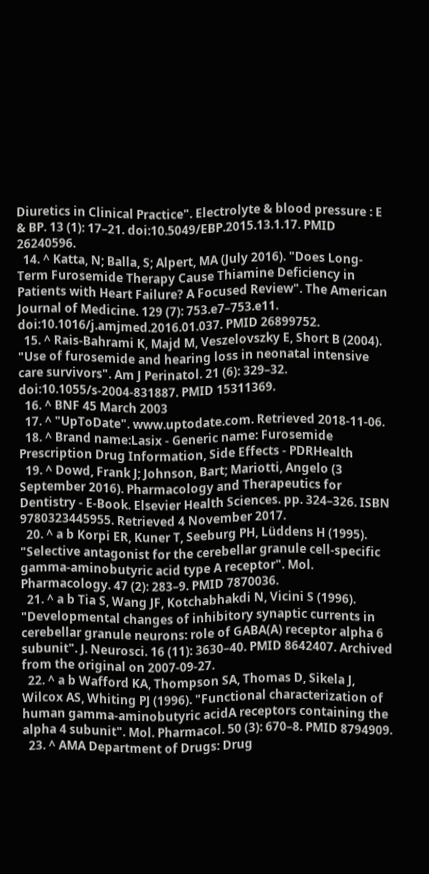Diuretics in Clinical Practice". Electrolyte & blood pressure : E & BP. 13 (1): 17–21. doi:10.5049/EBP.2015.13.1.17. PMID 26240596.
  14. ^ Katta, N; Balla, S; Alpert, MA (July 2016). "Does Long-Term Furosemide Therapy Cause Thiamine Deficiency in Patients with Heart Failure? A Focused Review". The American Journal of Medicine. 129 (7): 753.e7–753.e11. doi:10.1016/j.amjmed.2016.01.037. PMID 26899752.
  15. ^ Rais-Bahrami K, Majd M, Veszelovszky E, Short B (2004). "Use of furosemide and hearing loss in neonatal intensive care survivors". Am J Perinatol. 21 (6): 329–32. doi:10.1055/s-2004-831887. PMID 15311369.
  16. ^ BNF 45 March 2003
  17. ^ "UpToDate". www.uptodate.com. Retrieved 2018-11-06.
  18. ^ Brand name:Lasix - Generic name: Furosemide Prescription Drug Information, Side Effects - PDRHealth
  19. ^ Dowd, Frank J; Johnson, Bart; Mariotti, Angelo (3 September 2016). Pharmacology and Therapeutics for Dentistry - E-Book. Elsevier Health Sciences. pp. 324–326. ISBN 9780323445955. Retrieved 4 November 2017.
  20. ^ a b Korpi ER, Kuner T, Seeburg PH, Lüddens H (1995). "Selective antagonist for the cerebellar granule cell-specific gamma-aminobutyric acid type A receptor". Mol. Pharmacology. 47 (2): 283–9. PMID 7870036.
  21. ^ a b Tia S, Wang JF, Kotchabhakdi N, Vicini S (1996). "Developmental changes of inhibitory synaptic currents in cerebellar granule neurons: role of GABA(A) receptor alpha 6 subunit". J. Neurosci. 16 (11): 3630–40. PMID 8642407. Archived from the original on 2007-09-27.
  22. ^ a b Wafford KA, Thompson SA, Thomas D, Sikela J, Wilcox AS, Whiting PJ (1996). "Functional characterization of human gamma-aminobutyric acidA receptors containing the alpha 4 subunit". Mol. Pharmacol. 50 (3): 670–8. PMID 8794909.
  23. ^ AMA Department of Drugs: Drug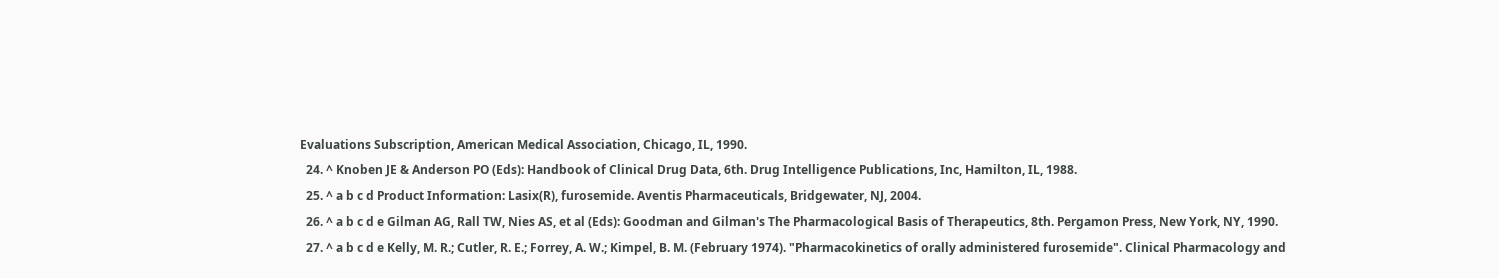Evaluations Subscription, American Medical Association, Chicago, IL, 1990.
  24. ^ Knoben JE & Anderson PO (Eds): Handbook of Clinical Drug Data, 6th. Drug Intelligence Publications, Inc, Hamilton, IL, 1988.
  25. ^ a b c d Product Information: Lasix(R), furosemide. Aventis Pharmaceuticals, Bridgewater, NJ, 2004.
  26. ^ a b c d e Gilman AG, Rall TW, Nies AS, et al (Eds): Goodman and Gilman's The Pharmacological Basis of Therapeutics, 8th. Pergamon Press, New York, NY, 1990.
  27. ^ a b c d e Kelly, M. R.; Cutler, R. E.; Forrey, A. W.; Kimpel, B. M. (February 1974). "Pharmacokinetics of orally administered furosemide". Clinical Pharmacology and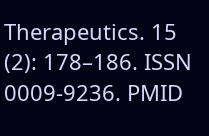Therapeutics. 15 (2): 178–186. ISSN 0009-9236. PMID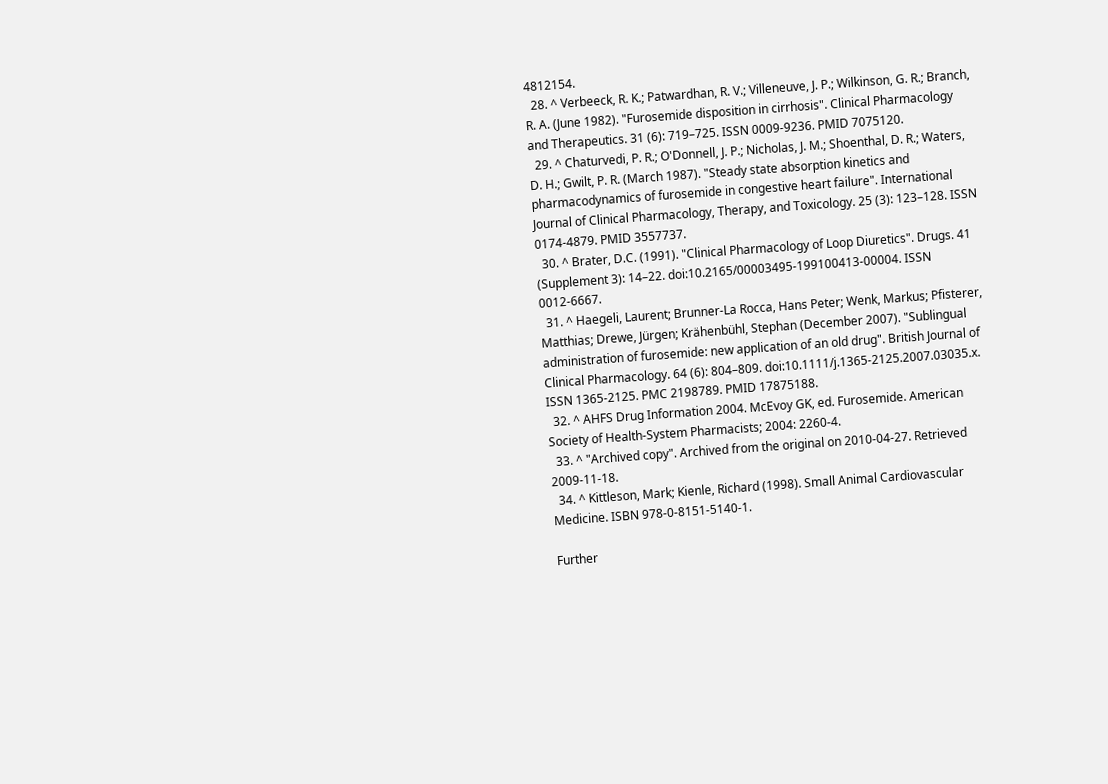4812154.
  28. ^ Verbeeck, R. K.; Patwardhan, R. V.; Villeneuve, J. P.; Wilkinson, G. R.; Branch, R. A. (June 1982). "Furosemide disposition in cirrhosis". Clinical Pharmacology and Therapeutics. 31 (6): 719–725. ISSN 0009-9236. PMID 7075120.
  29. ^ Chaturvedi, P. R.; O'Donnell, J. P.; Nicholas, J. M.; Shoenthal, D. R.; Waters, D. H.; Gwilt, P. R. (March 1987). "Steady state absorption kinetics and pharmacodynamics of furosemide in congestive heart failure". International Journal of Clinical Pharmacology, Therapy, and Toxicology. 25 (3): 123–128. ISSN 0174-4879. PMID 3557737.
  30. ^ Brater, D.C. (1991). "Clinical Pharmacology of Loop Diuretics". Drugs. 41 (Supplement 3): 14–22. doi:10.2165/00003495-199100413-00004. ISSN 0012-6667.
  31. ^ Haegeli, Laurent; Brunner-La Rocca, Hans Peter; Wenk, Markus; Pfisterer, Matthias; Drewe, Jürgen; Krähenbühl, Stephan (December 2007). "Sublingual administration of furosemide: new application of an old drug". British Journal of Clinical Pharmacology. 64 (6): 804–809. doi:10.1111/j.1365-2125.2007.03035.x. ISSN 1365-2125. PMC 2198789. PMID 17875188.
  32. ^ AHFS Drug Information 2004. McEvoy GK, ed. Furosemide. American Society of Health-System Pharmacists; 2004: 2260-4.
  33. ^ "Archived copy". Archived from the original on 2010-04-27. Retrieved 2009-11-18.
  34. ^ Kittleson, Mark; Kienle, Richard (1998). Small Animal Cardiovascular Medicine. ISBN 978-0-8151-5140-1.

Further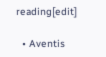reading[edit]

  • Aventis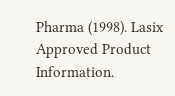Pharma (1998). Lasix Approved Product Information.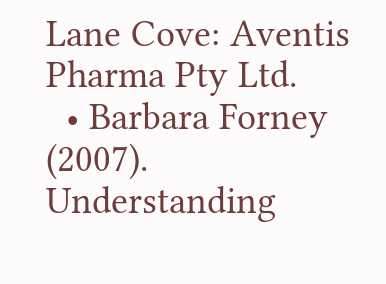Lane Cove: Aventis Pharma Pty Ltd.
  • Barbara Forney (2007). Understanding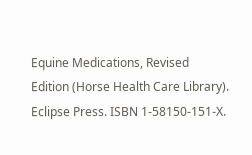Equine Medications, Revised Edition (Horse Health Care Library). Eclipse Press. ISBN 1-58150-151-X.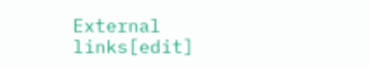External links[edit]